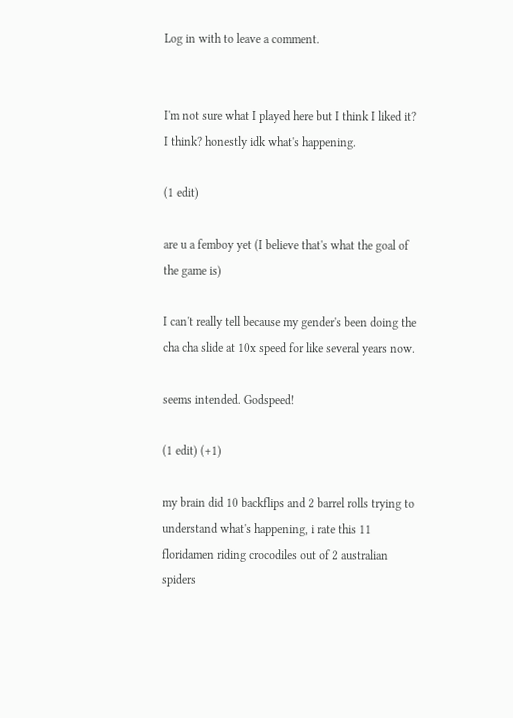Log in with to leave a comment.


I'm not sure what I played here but I think I liked it? I think? honestly idk what's happening.

(1 edit)

are u a femboy yet (I believe that's what the goal of the game is)

I can't really tell because my gender's been doing the cha cha slide at 10x speed for like several years now.

seems intended. Godspeed!

(1 edit) (+1)

my brain did 10 backflips and 2 barrel rolls trying to understand what's happening, i rate this 11 floridamen riding crocodiles out of 2 australian spiders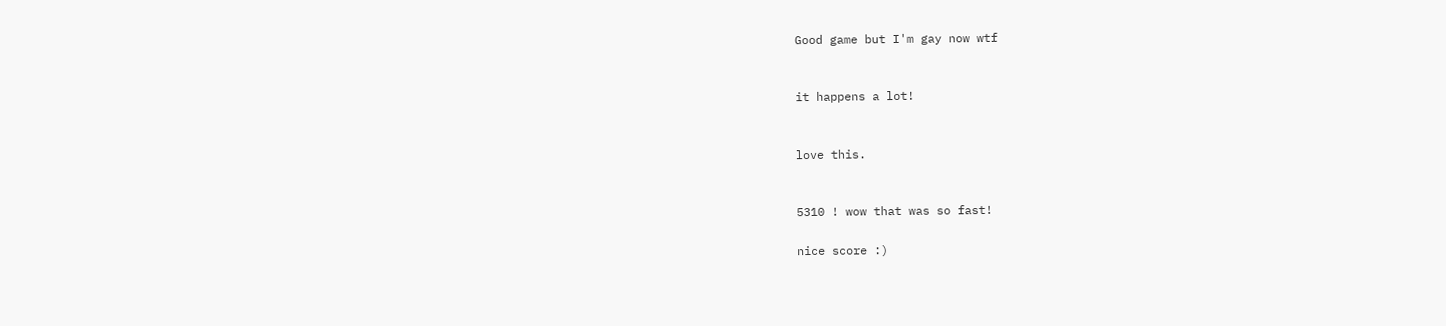Good game but I'm gay now wtf


it happens a lot!


love this.


5310 ! wow that was so fast!

nice score :)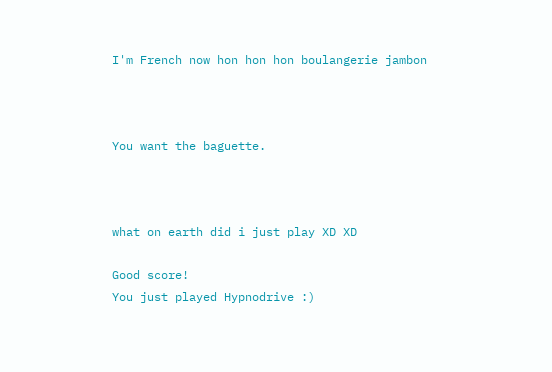I'm French now hon hon hon boulangerie jambon



You want the baguette.



what on earth did i just play XD XD

Good score!
You just played Hypnodrive :)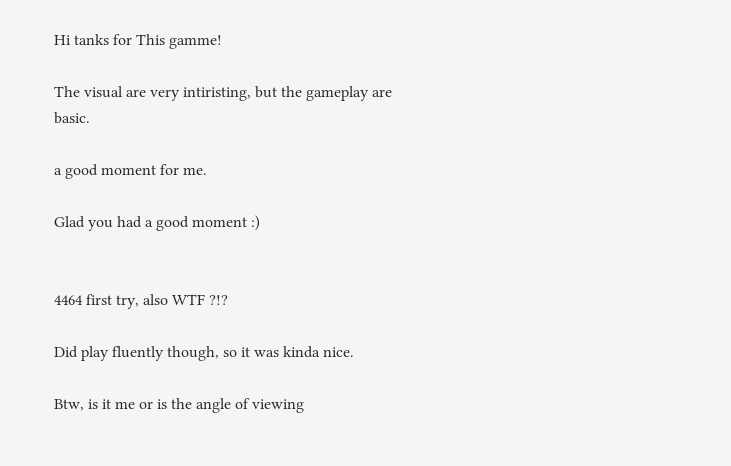Hi tanks for This gamme!

The visual are very intiristing, but the gameplay are basic.

a good moment for me.

Glad you had a good moment :)


4464 first try, also WTF ?!?

Did play fluently though, so it was kinda nice.

Btw, is it me or is the angle of viewing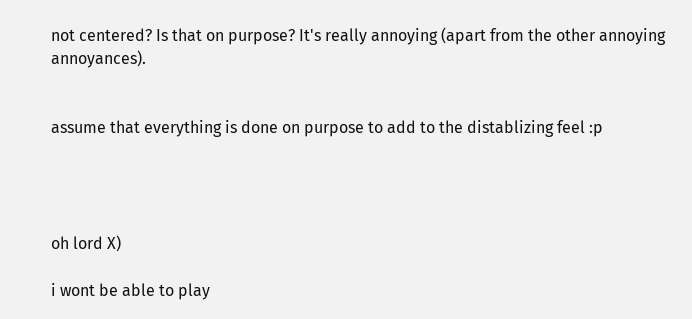not centered? Is that on purpose? It's really annoying (apart from the other annoying annoyances).


assume that everything is done on purpose to add to the distablizing feel :p




oh lord X)

i wont be able to play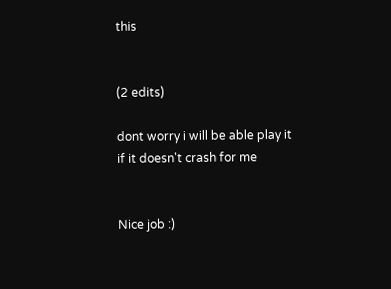this


(2 edits)

dont worry i will be able play it if it doesn't crash for me


Nice job :)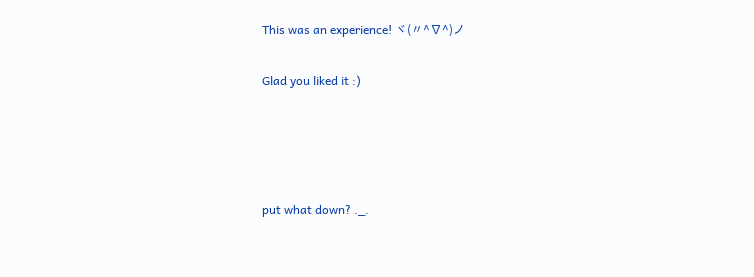This was an experience! ヾ(〃^∇^)ノ

Glad you liked it :)




put what down? ._.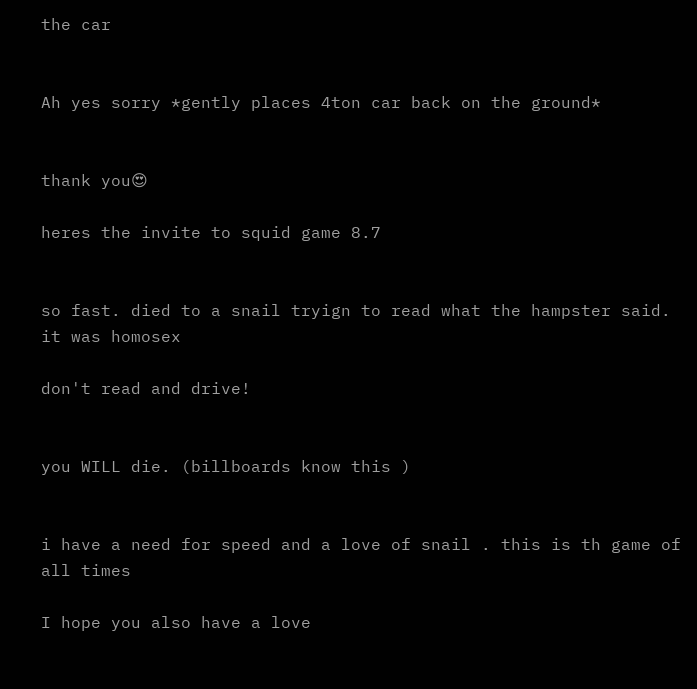the car


Ah yes sorry *gently places 4ton car back on the ground*


thank you😍

heres the invite to squid game 8.7


so fast. died to a snail tryign to read what the hampster said. it was homosex

don't read and drive!


you WILL die. (billboards know this )


i have a need for speed and a love of snail . this is th game of all times

I hope you also have a love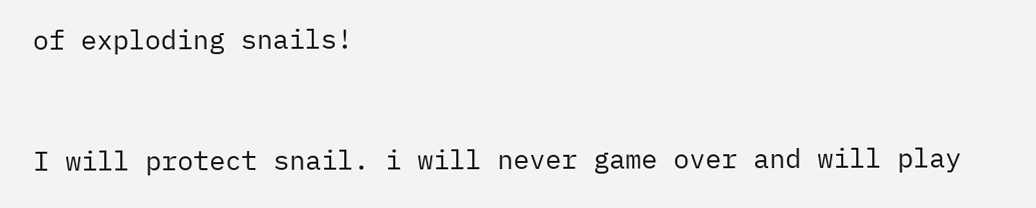of exploding snails!


I will protect snail. i will never game over and will play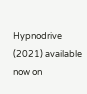Hypnodrive (2021) available now on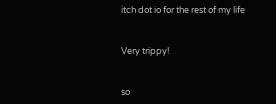itch dot io for the rest of my life


Very trippy!


so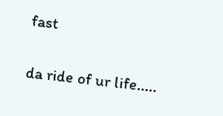fast


da ride of ur life.....